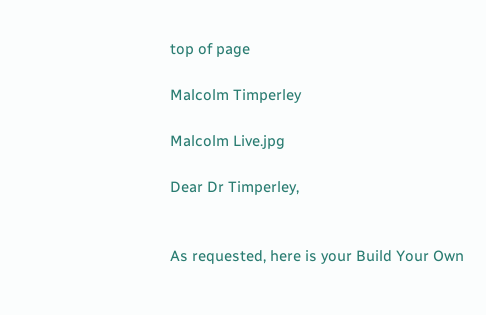top of page

Malcolm Timperley

Malcolm Live.jpg

Dear Dr Timperley,


As requested, here is your Build Your Own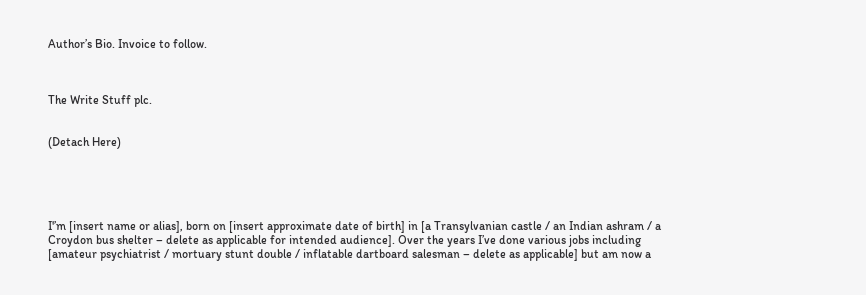Author’s Bio. Invoice to follow.



The Write Stuff plc.


(Detach Here)





I'’m [insert name or alias], born on [insert approximate date of birth] in [a Transylvanian castle / an Indian ashram / a Croydon bus shelter – delete as applicable for intended audience]. Over the years I’ve done various jobs including [amateur psychiatrist / mortuary stunt double / inflatable dartboard salesman – delete as applicable] but am now a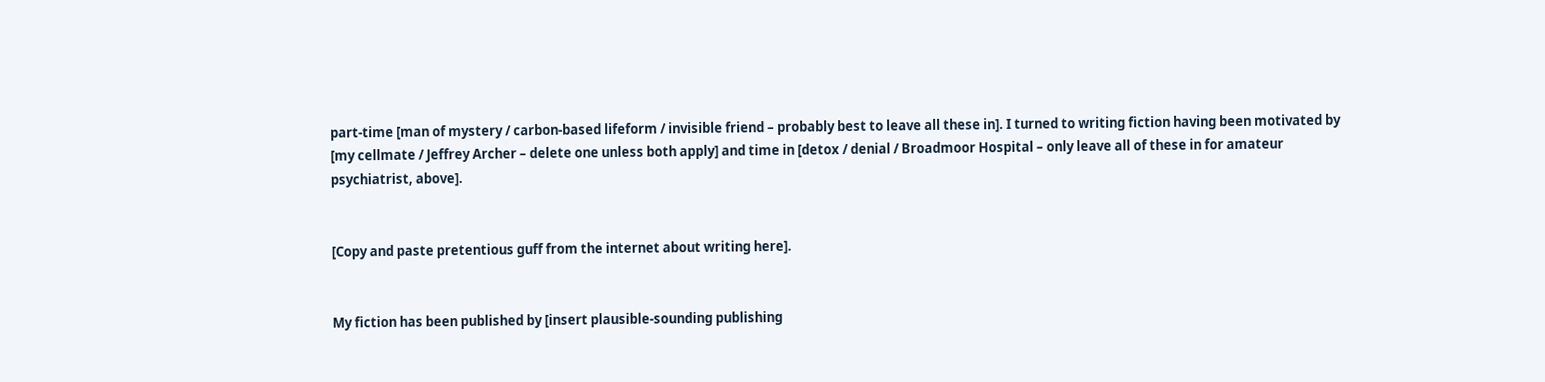part-time [man of mystery / carbon-based lifeform / invisible friend – probably best to leave all these in]. I turned to writing fiction having been motivated by [my cellmate / Jeffrey Archer – delete one unless both apply] and time in [detox / denial / Broadmoor Hospital – only leave all of these in for amateur psychiatrist, above].


[Copy and paste pretentious guff from the internet about writing here].


My fiction has been published by [insert plausible-sounding publishing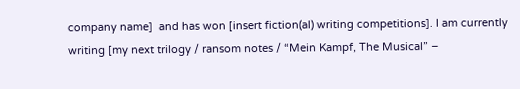company name]  and has won [insert fiction(al) writing competitions]. I am currently writing [my next trilogy / ransom notes / “Mein Kampf, The Musical” –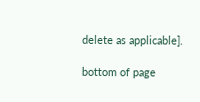delete as applicable].

bottom of page